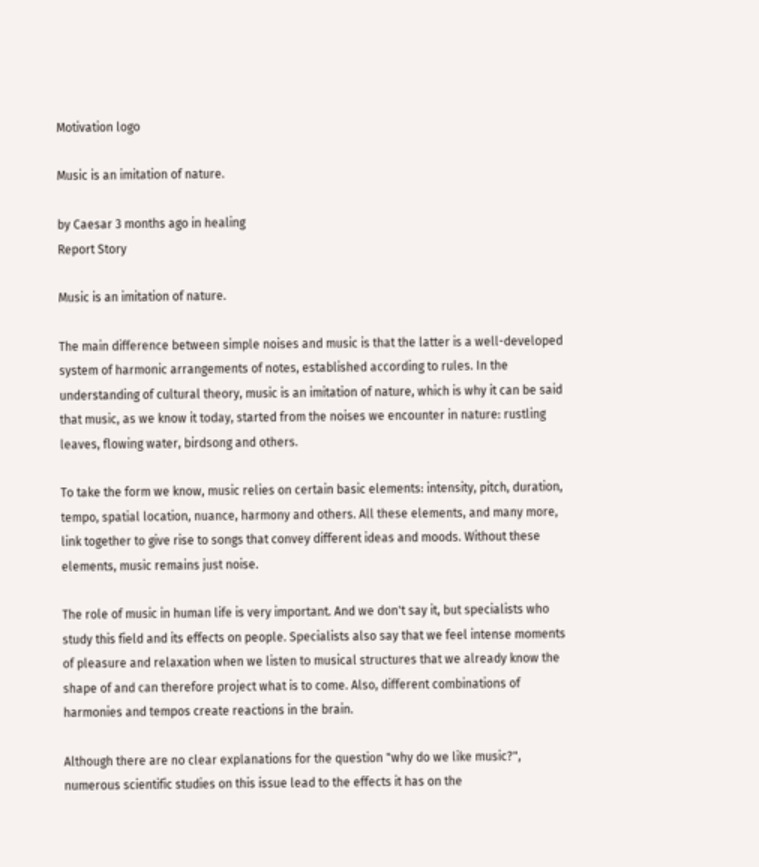Motivation logo

Music is an imitation of nature.

by Caesar 3 months ago in healing
Report Story

Music is an imitation of nature.

The main difference between simple noises and music is that the latter is a well-developed system of harmonic arrangements of notes, established according to rules. In the understanding of cultural theory, music is an imitation of nature, which is why it can be said that music, as we know it today, started from the noises we encounter in nature: rustling leaves, flowing water, birdsong and others.

To take the form we know, music relies on certain basic elements: intensity, pitch, duration, tempo, spatial location, nuance, harmony and others. All these elements, and many more, link together to give rise to songs that convey different ideas and moods. Without these elements, music remains just noise.

The role of music in human life is very important. And we don't say it, but specialists who study this field and its effects on people. Specialists also say that we feel intense moments of pleasure and relaxation when we listen to musical structures that we already know the shape of and can therefore project what is to come. Also, different combinations of harmonies and tempos create reactions in the brain.

Although there are no clear explanations for the question "why do we like music?", numerous scientific studies on this issue lead to the effects it has on the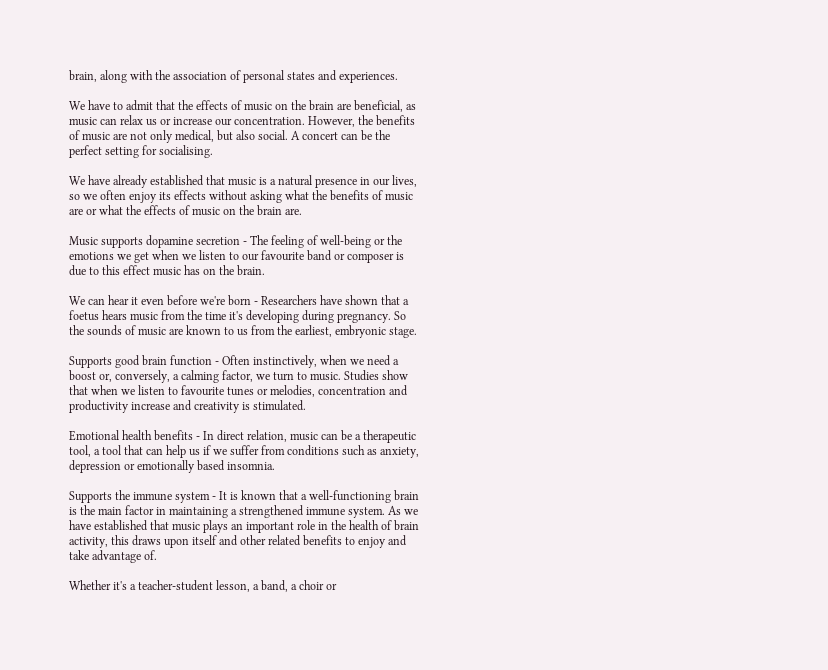brain, along with the association of personal states and experiences.

We have to admit that the effects of music on the brain are beneficial, as music can relax us or increase our concentration. However, the benefits of music are not only medical, but also social. A concert can be the perfect setting for socialising.

We have already established that music is a natural presence in our lives, so we often enjoy its effects without asking what the benefits of music are or what the effects of music on the brain are.

Music supports dopamine secretion - The feeling of well-being or the emotions we get when we listen to our favourite band or composer is due to this effect music has on the brain.

We can hear it even before we're born - Researchers have shown that a foetus hears music from the time it's developing during pregnancy. So the sounds of music are known to us from the earliest, embryonic stage.

Supports good brain function - Often instinctively, when we need a boost or, conversely, a calming factor, we turn to music. Studies show that when we listen to favourite tunes or melodies, concentration and productivity increase and creativity is stimulated.

Emotional health benefits - In direct relation, music can be a therapeutic tool, a tool that can help us if we suffer from conditions such as anxiety, depression or emotionally based insomnia.

Supports the immune system - It is known that a well-functioning brain is the main factor in maintaining a strengthened immune system. As we have established that music plays an important role in the health of brain activity, this draws upon itself and other related benefits to enjoy and take advantage of.

Whether it's a teacher-student lesson, a band, a choir or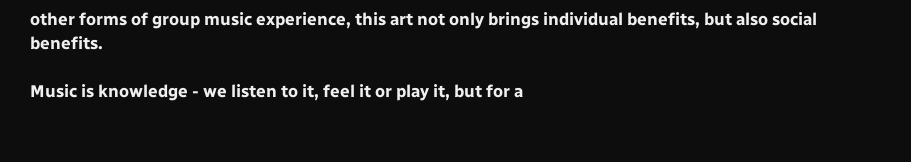other forms of group music experience, this art not only brings individual benefits, but also social benefits.

Music is knowledge - we listen to it, feel it or play it, but for a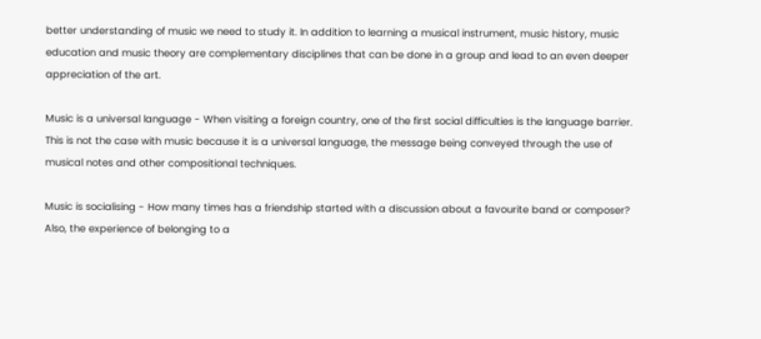better understanding of music we need to study it. In addition to learning a musical instrument, music history, music education and music theory are complementary disciplines that can be done in a group and lead to an even deeper appreciation of the art.

Music is a universal language - When visiting a foreign country, one of the first social difficulties is the language barrier. This is not the case with music because it is a universal language, the message being conveyed through the use of musical notes and other compositional techniques.

Music is socialising - How many times has a friendship started with a discussion about a favourite band or composer? Also, the experience of belonging to a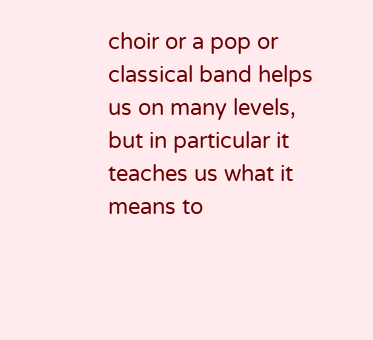choir or a pop or classical band helps us on many levels, but in particular it teaches us what it means to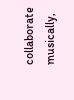collaborate musically,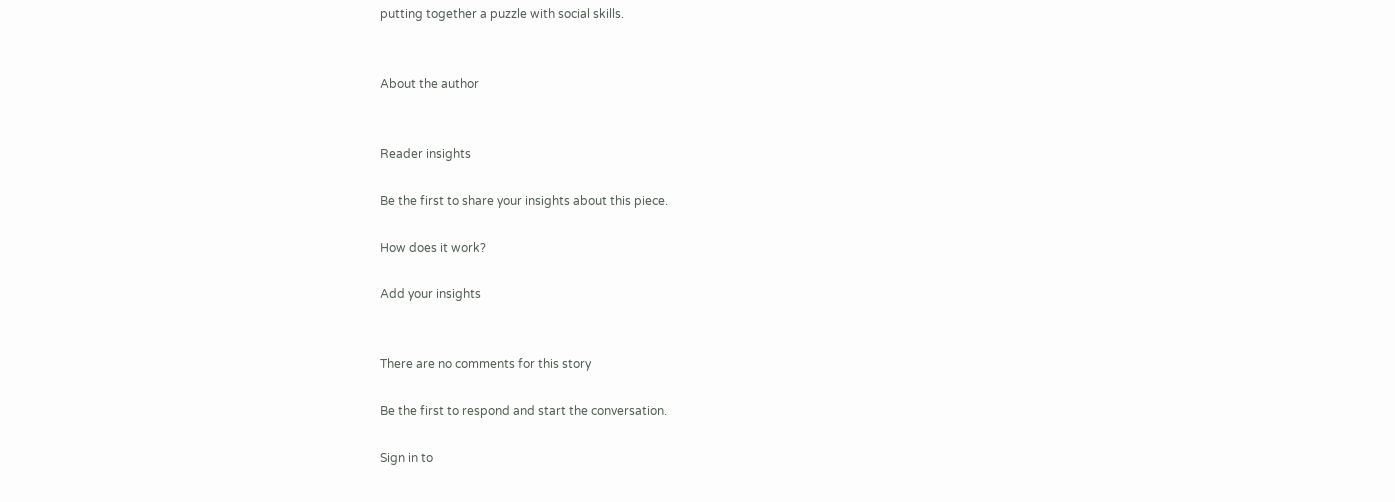putting together a puzzle with social skills.


About the author


Reader insights

Be the first to share your insights about this piece.

How does it work?

Add your insights


There are no comments for this story

Be the first to respond and start the conversation.

Sign in to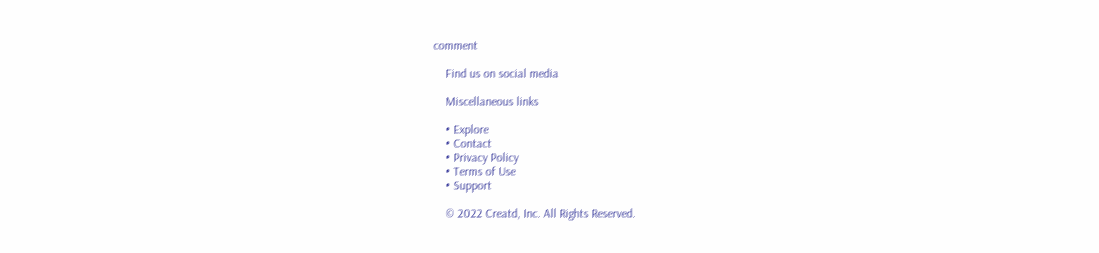comment

    Find us on social media

    Miscellaneous links

    • Explore
    • Contact
    • Privacy Policy
    • Terms of Use
    • Support

    © 2022 Creatd, Inc. All Rights Reserved.